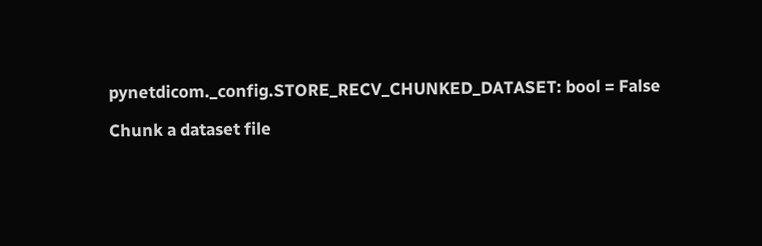pynetdicom._config.STORE_RECV_CHUNKED_DATASET: bool = False

Chunk a dataset file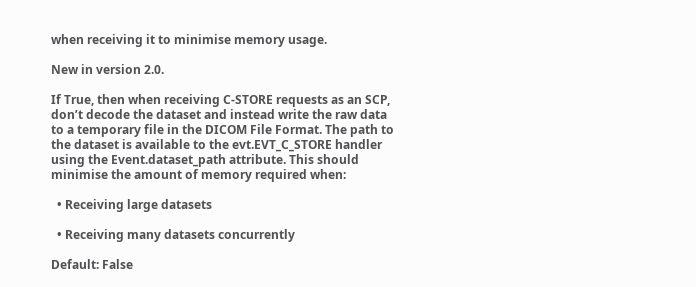when receiving it to minimise memory usage.

New in version 2.0.

If True, then when receiving C-STORE requests as an SCP, don’t decode the dataset and instead write the raw data to a temporary file in the DICOM File Format. The path to the dataset is available to the evt.EVT_C_STORE handler using the Event.dataset_path attribute. This should minimise the amount of memory required when:

  • Receiving large datasets

  • Receiving many datasets concurrently

Default: False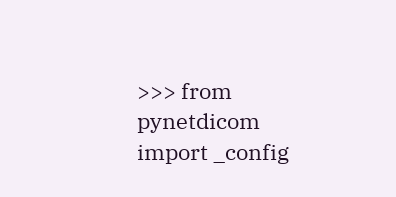>>> from pynetdicom import _config